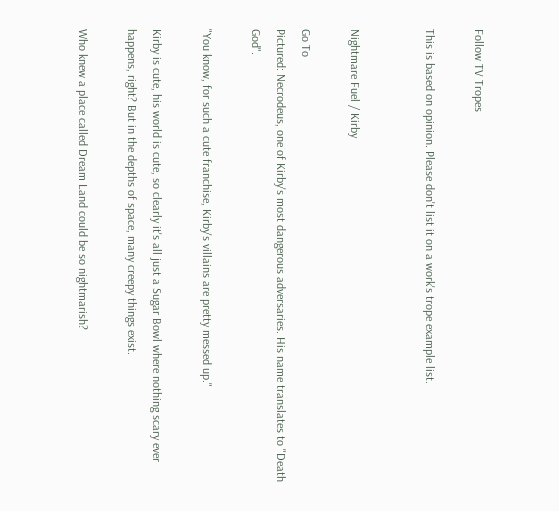Follow TV Tropes

This is based on opinion. Please don't list it on a work's trope example list.


Nightmare Fuel / Kirby

Go To
Pictured: Necrodeus, one of Kirby's most dangerous adversaries. His name translates to "Death God".

"You know, for such a cute franchise, Kirby's villains are pretty messed up."

Kirby is cute, his world is cute, so clearly it's all just a Sugar Bowl where nothing scary ever happens, right? But in the depths of space, many creepy things exist.

Who knew a place called Dream Land could be so nightmarish?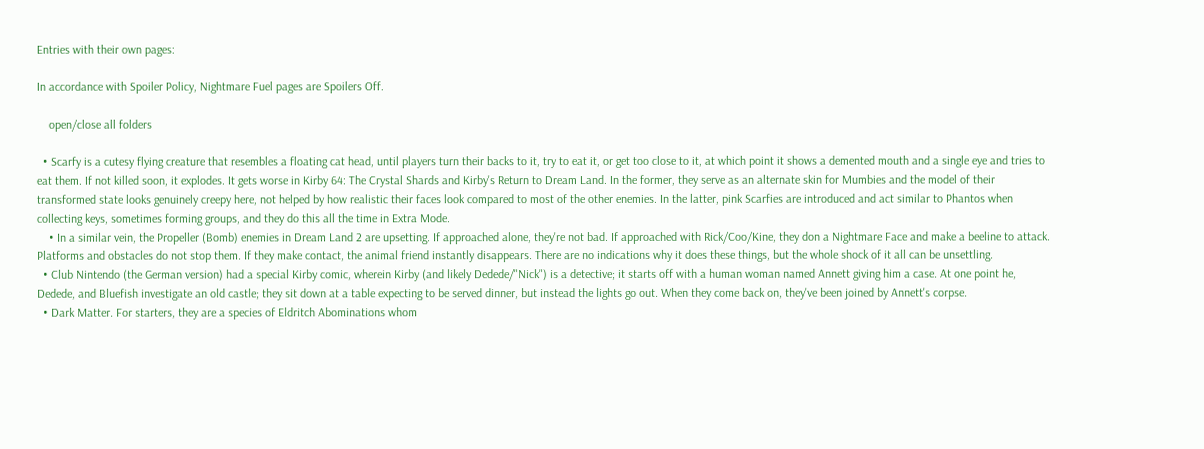Entries with their own pages:

In accordance with Spoiler Policy, Nightmare Fuel pages are Spoilers Off.

    open/close all folders

  • Scarfy is a cutesy flying creature that resembles a floating cat head, until players turn their backs to it, try to eat it, or get too close to it, at which point it shows a demented mouth and a single eye and tries to eat them. If not killed soon, it explodes. It gets worse in Kirby 64: The Crystal Shards and Kirby's Return to Dream Land. In the former, they serve as an alternate skin for Mumbies and the model of their transformed state looks genuinely creepy here, not helped by how realistic their faces look compared to most of the other enemies. In the latter, pink Scarfies are introduced and act similar to Phantos when collecting keys, sometimes forming groups, and they do this all the time in Extra Mode.
    • In a similar vein, the Propeller (Bomb) enemies in Dream Land 2 are upsetting. If approached alone, they're not bad. If approached with Rick/Coo/Kine, they don a Nightmare Face and make a beeline to attack. Platforms and obstacles do not stop them. If they make contact, the animal friend instantly disappears. There are no indications why it does these things, but the whole shock of it all can be unsettling.
  • Club Nintendo (the German version) had a special Kirby comic, wherein Kirby (and likely Dedede/"Nick") is a detective; it starts off with a human woman named Annett giving him a case. At one point he, Dedede, and Bluefish investigate an old castle; they sit down at a table expecting to be served dinner, but instead the lights go out. When they come back on, they've been joined by Annett's corpse.
  • Dark Matter. For starters, they are a species of Eldritch Abominations whom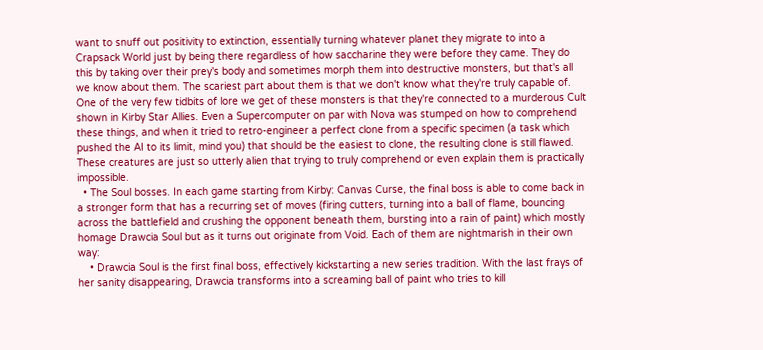want to snuff out positivity to extinction, essentially turning whatever planet they migrate to into a Crapsack World just by being there regardless of how saccharine they were before they came. They do this by taking over their prey's body and sometimes morph them into destructive monsters, but that's all we know about them. The scariest part about them is that we don't know what they're truly capable of. One of the very few tidbits of lore we get of these monsters is that they're connected to a murderous Cult shown in Kirby Star Allies. Even a Supercomputer on par with Nova was stumped on how to comprehend these things, and when it tried to retro-engineer a perfect clone from a specific specimen (a task which pushed the AI to its limit, mind you) that should be the easiest to clone, the resulting clone is still flawed. These creatures are just so utterly alien that trying to truly comprehend or even explain them is practically impossible.
  • The Soul bosses. In each game starting from Kirby: Canvas Curse, the final boss is able to come back in a stronger form that has a recurring set of moves (firing cutters, turning into a ball of flame, bouncing across the battlefield and crushing the opponent beneath them, bursting into a rain of paint) which mostly homage Drawcia Soul but as it turns out originate from Void. Each of them are nightmarish in their own way:
    • Drawcia Soul is the first final boss, effectively kickstarting a new series tradition. With the last frays of her sanity disappearing, Drawcia transforms into a screaming ball of paint who tries to kill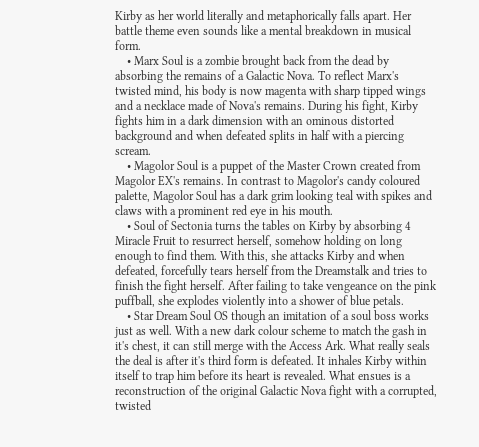Kirby as her world literally and metaphorically falls apart. Her battle theme even sounds like a mental breakdown in musical form.
    • Marx Soul is a zombie brought back from the dead by absorbing the remains of a Galactic Nova. To reflect Marx's twisted mind, his body is now magenta with sharp tipped wings and a necklace made of Nova's remains. During his fight, Kirby fights him in a dark dimension with an ominous distorted background and when defeated splits in half with a piercing scream.
    • Magolor Soul is a puppet of the Master Crown created from Magolor EX's remains. In contrast to Magolor's candy coloured palette, Magolor Soul has a dark grim looking teal with spikes and claws with a prominent red eye in his mouth.
    • Soul of Sectonia turns the tables on Kirby by absorbing 4 Miracle Fruit to resurrect herself, somehow holding on long enough to find them. With this, she attacks Kirby and when defeated, forcefully tears herself from the Dreamstalk and tries to finish the fight herself. After failing to take vengeance on the pink puffball, she explodes violently into a shower of blue petals.
    • Star Dream Soul OS though an imitation of a soul boss works just as well. With a new dark colour scheme to match the gash in it's chest, it can still merge with the Access Ark. What really seals the deal is after it's third form is defeated. It inhales Kirby within itself to trap him before its heart is revealed. What ensues is a reconstruction of the original Galactic Nova fight with a corrupted, twisted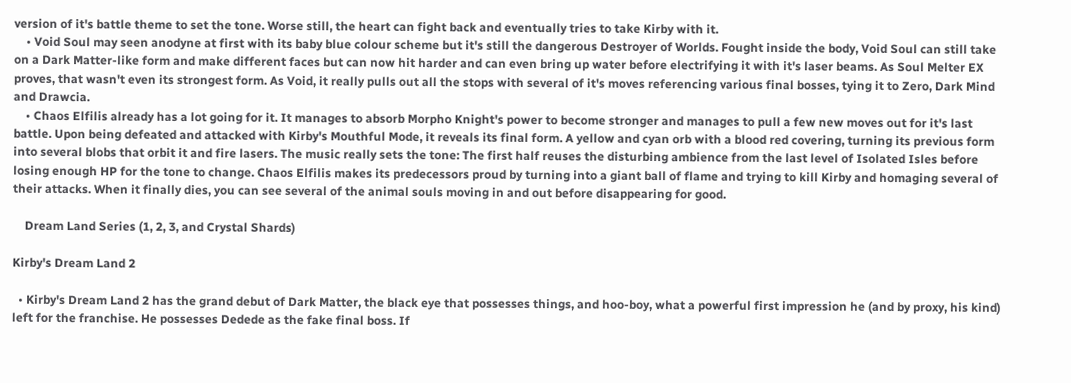version of it's battle theme to set the tone. Worse still, the heart can fight back and eventually tries to take Kirby with it.
    • Void Soul may seen anodyne at first with its baby blue colour scheme but it's still the dangerous Destroyer of Worlds. Fought inside the body, Void Soul can still take on a Dark Matter-like form and make different faces but can now hit harder and can even bring up water before electrifying it with it's laser beams. As Soul Melter EX proves, that wasn't even its strongest form. As Void, it really pulls out all the stops with several of it's moves referencing various final bosses, tying it to Zero, Dark Mind and Drawcia.
    • Chaos Elfilis already has a lot going for it. It manages to absorb Morpho Knight's power to become stronger and manages to pull a few new moves out for it's last battle. Upon being defeated and attacked with Kirby's Mouthful Mode, it reveals its final form. A yellow and cyan orb with a blood red covering, turning its previous form into several blobs that orbit it and fire lasers. The music really sets the tone: The first half reuses the disturbing ambience from the last level of Isolated Isles before losing enough HP for the tone to change. Chaos Elfilis makes its predecessors proud by turning into a giant ball of flame and trying to kill Kirby and homaging several of their attacks. When it finally dies, you can see several of the animal souls moving in and out before disappearing for good.

    Dream Land Series (1, 2, 3, and Crystal Shards)

Kirby's Dream Land 2

  • Kirby's Dream Land 2 has the grand debut of Dark Matter, the black eye that possesses things, and hoo-boy, what a powerful first impression he (and by proxy, his kind) left for the franchise. He possesses Dedede as the fake final boss. If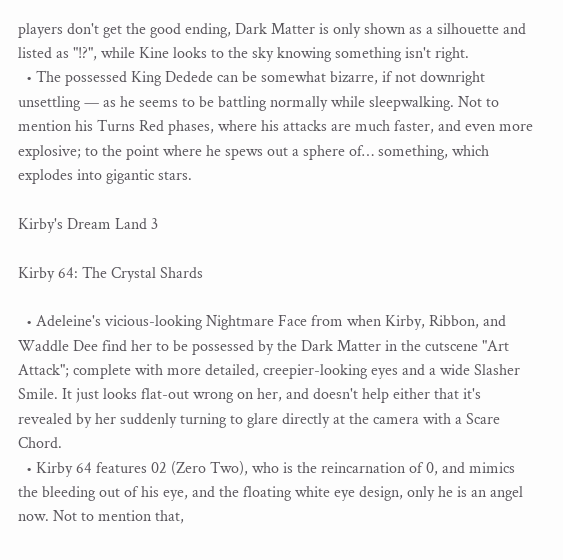players don't get the good ending, Dark Matter is only shown as a silhouette and listed as "!?", while Kine looks to the sky knowing something isn't right.
  • The possessed King Dedede can be somewhat bizarre, if not downright unsettling — as he seems to be battling normally while sleepwalking. Not to mention his Turns Red phases, where his attacks are much faster, and even more explosive; to the point where he spews out a sphere of… something, which explodes into gigantic stars.

Kirby's Dream Land 3

Kirby 64: The Crystal Shards

  • Adeleine's vicious-looking Nightmare Face from when Kirby, Ribbon, and Waddle Dee find her to be possessed by the Dark Matter in the cutscene "Art Attack"; complete with more detailed, creepier-looking eyes and a wide Slasher Smile. It just looks flat-out wrong on her, and doesn't help either that it's revealed by her suddenly turning to glare directly at the camera with a Scare Chord.
  • Kirby 64 features 02 (Zero Two), who is the reincarnation of 0, and mimics the bleeding out of his eye, and the floating white eye design, only he is an angel now. Not to mention that,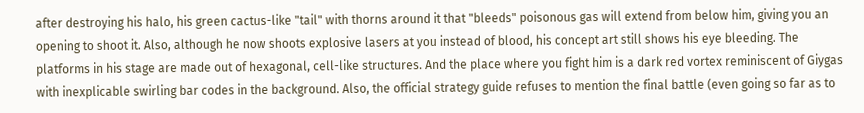after destroying his halo, his green cactus-like "tail" with thorns around it that "bleeds" poisonous gas will extend from below him, giving you an opening to shoot it. Also, although he now shoots explosive lasers at you instead of blood, his concept art still shows his eye bleeding. The platforms in his stage are made out of hexagonal, cell-like structures. And the place where you fight him is a dark red vortex reminiscent of Giygas with inexplicable swirling bar codes in the background. Also, the official strategy guide refuses to mention the final battle (even going so far as to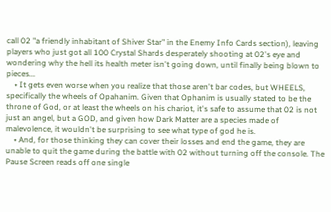call 02 "a friendly inhabitant of Shiver Star" in the Enemy Info Cards section), leaving players who just got all 100 Crystal Shards desperately shooting at 02's eye and wondering why the hell its health meter isn't going down, until finally being blown to pieces...
    • It gets even worse when you realize that those aren't bar codes, but WHEELS, specifically the wheels of Opahanim. Given that Ophanim is usually stated to be the throne of God, or at least the wheels on his chariot, it's safe to assume that 02 is not just an angel, but a GOD, and given how Dark Matter are a species made of malevolence, it wouldn't be surprising to see what type of god he is.
    • And, for those thinking they can cover their losses and end the game, they are unable to quit the game during the battle with 02 without turning off the console. The Pause Screen reads off one single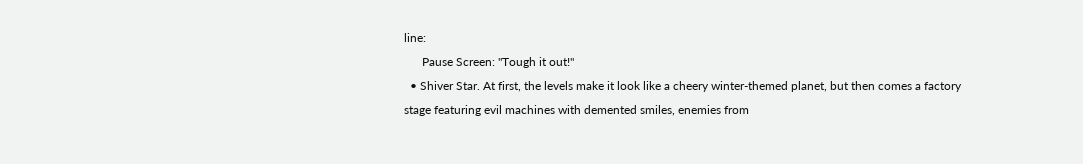line:
      Pause Screen: "Tough it out!"
  • Shiver Star. At first, the levels make it look like a cheery winter-themed planet, but then comes a factory stage featuring evil machines with demented smiles, enemies from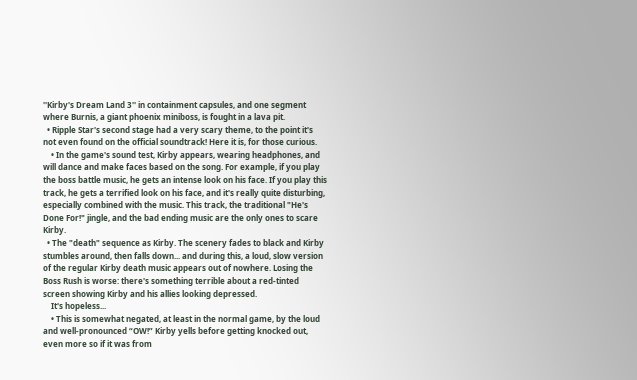''Kirby's Dream Land 3'' in containment capsules, and one segment where Burnis, a giant phoenix miniboss, is fought in a lava pit.
  • Ripple Star's second stage had a very scary theme, to the point it's not even found on the official soundtrack! Here it is, for those curious.
    • In the game's sound test, Kirby appears, wearing headphones, and will dance and make faces based on the song. For example, if you play the boss battle music, he gets an intense look on his face. If you play this track, he gets a terrified look on his face, and it's really quite disturbing, especially combined with the music. This track, the traditional "He's Done For!" jingle, and the bad ending music are the only ones to scare Kirby.
  • The "death" sequence as Kirby. The scenery fades to black and Kirby stumbles around, then falls down... and during this, a loud, slow version of the regular Kirby death music appears out of nowhere. Losing the Boss Rush is worse: there's something terrible about a red-tinted screen showing Kirby and his allies looking depressed.
    It's hopeless...
    • This is somewhat negated, at least in the normal game, by the loud and well-pronounced “OW!” Kirby yells before getting knocked out, even more so if it was from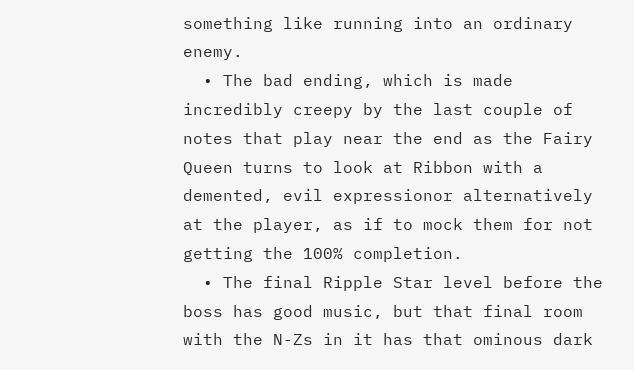something like running into an ordinary enemy.
  • The bad ending, which is made incredibly creepy by the last couple of notes that play near the end as the Fairy Queen turns to look at Ribbon with a demented, evil expressionor alternatively at the player, as if to mock them for not getting the 100% completion.
  • The final Ripple Star level before the boss has good music, but that final room with the N-Zs in it has that ominous dark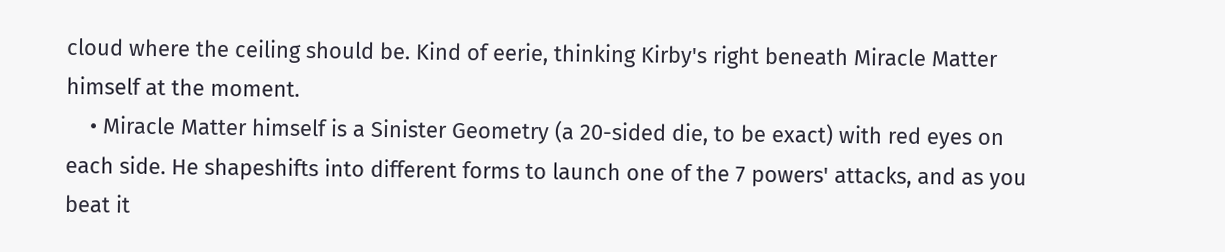cloud where the ceiling should be. Kind of eerie, thinking Kirby's right beneath Miracle Matter himself at the moment.
    • Miracle Matter himself is a Sinister Geometry (a 20-sided die, to be exact) with red eyes on each side. He shapeshifts into different forms to launch one of the 7 powers' attacks, and as you beat it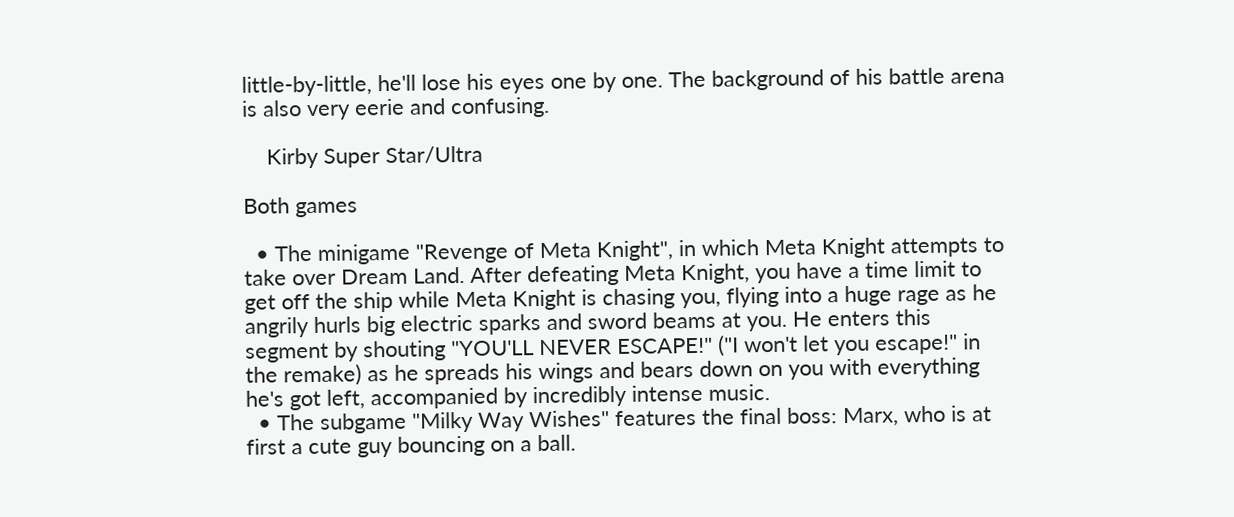little-by-little, he'll lose his eyes one by one. The background of his battle arena is also very eerie and confusing.

    Kirby Super Star/Ultra

Both games

  • The minigame "Revenge of Meta Knight", in which Meta Knight attempts to take over Dream Land. After defeating Meta Knight, you have a time limit to get off the ship while Meta Knight is chasing you, flying into a huge rage as he angrily hurls big electric sparks and sword beams at you. He enters this segment by shouting "YOU'LL NEVER ESCAPE!" ("I won't let you escape!" in the remake) as he spreads his wings and bears down on you with everything he's got left, accompanied by incredibly intense music.
  • The subgame "Milky Way Wishes" features the final boss: Marx, who is at first a cute guy bouncing on a ball.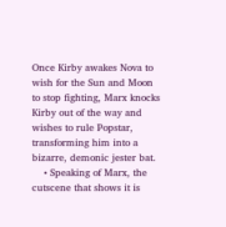Once Kirby awakes Nova to wish for the Sun and Moon to stop fighting, Marx knocks Kirby out of the way and wishes to rule Popstar, transforming him into a bizarre, demonic jester bat.
    • Speaking of Marx, the cutscene that shows it is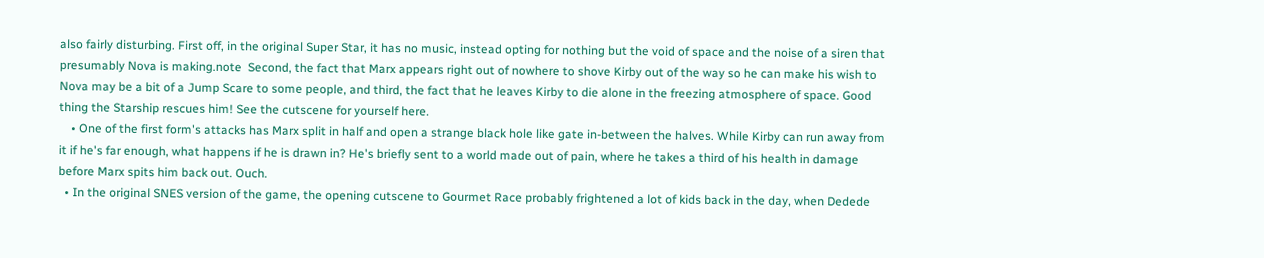also fairly disturbing. First off, in the original Super Star, it has no music, instead opting for nothing but the void of space and the noise of a siren that presumably Nova is making.note  Second, the fact that Marx appears right out of nowhere to shove Kirby out of the way so he can make his wish to Nova may be a bit of a Jump Scare to some people, and third, the fact that he leaves Kirby to die alone in the freezing atmosphere of space. Good thing the Starship rescues him! See the cutscene for yourself here.
    • One of the first form's attacks has Marx split in half and open a strange black hole like gate in-between the halves. While Kirby can run away from it if he's far enough, what happens if he is drawn in? He's briefly sent to a world made out of pain, where he takes a third of his health in damage before Marx spits him back out. Ouch.
  • In the original SNES version of the game, the opening cutscene to Gourmet Race probably frightened a lot of kids back in the day, when Dedede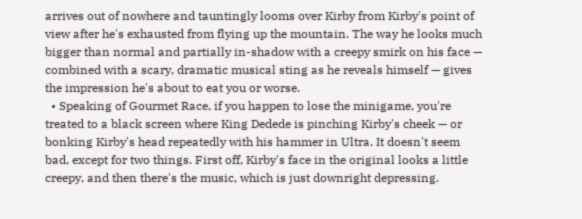arrives out of nowhere and tauntingly looms over Kirby from Kirby's point of view after he's exhausted from flying up the mountain. The way he looks much bigger than normal and partially in-shadow with a creepy smirk on his face — combined with a scary, dramatic musical sting as he reveals himself — gives the impression he's about to eat you or worse.
  • Speaking of Gourmet Race, if you happen to lose the minigame, you're treated to a black screen where King Dedede is pinching Kirby's cheek — or bonking Kirby's head repeatedly with his hammer in Ultra. It doesn't seem bad, except for two things. First off, Kirby's face in the original looks a little creepy, and then there's the music, which is just downright depressing.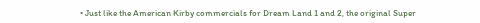• Just like the American Kirby commercials for Dream Land 1 and 2, the original Super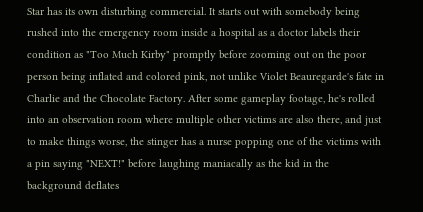Star has its own disturbing commercial. It starts out with somebody being rushed into the emergency room inside a hospital as a doctor labels their condition as "Too Much Kirby" promptly before zooming out on the poor person being inflated and colored pink, not unlike Violet Beauregarde's fate in Charlie and the Chocolate Factory. After some gameplay footage, he's rolled into an observation room where multiple other victims are also there, and just to make things worse, the stinger has a nurse popping one of the victims with a pin saying "NEXT!" before laughing maniacally as the kid in the background deflates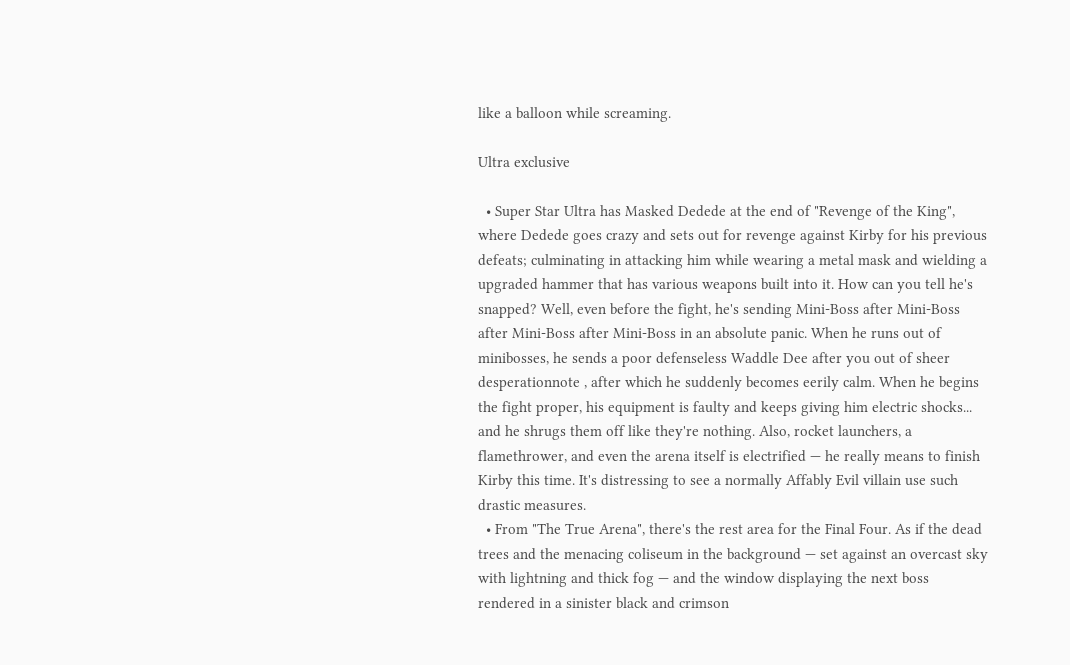like a balloon while screaming.

Ultra exclusive

  • Super Star Ultra has Masked Dedede at the end of "Revenge of the King", where Dedede goes crazy and sets out for revenge against Kirby for his previous defeats; culminating in attacking him while wearing a metal mask and wielding a upgraded hammer that has various weapons built into it. How can you tell he's snapped? Well, even before the fight, he's sending Mini-Boss after Mini-Boss after Mini-Boss after Mini-Boss in an absolute panic. When he runs out of minibosses, he sends a poor defenseless Waddle Dee after you out of sheer desperationnote , after which he suddenly becomes eerily calm. When he begins the fight proper, his equipment is faulty and keeps giving him electric shocks... and he shrugs them off like they're nothing. Also, rocket launchers, a flamethrower, and even the arena itself is electrified — he really means to finish Kirby this time. It's distressing to see a normally Affably Evil villain use such drastic measures.
  • From "The True Arena", there's the rest area for the Final Four. As if the dead trees and the menacing coliseum in the background — set against an overcast sky with lightning and thick fog — and the window displaying the next boss rendered in a sinister black and crimson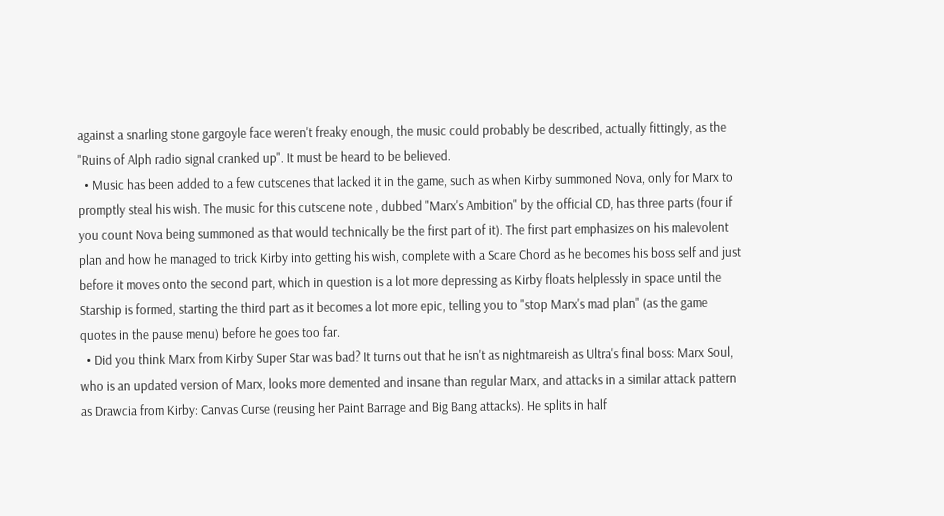against a snarling stone gargoyle face weren't freaky enough, the music could probably be described, actually fittingly, as the "Ruins of Alph radio signal cranked up". It must be heard to be believed.
  • Music has been added to a few cutscenes that lacked it in the game, such as when Kirby summoned Nova, only for Marx to promptly steal his wish. The music for this cutscene note , dubbed "Marx's Ambition" by the official CD, has three parts (four if you count Nova being summoned as that would technically be the first part of it). The first part emphasizes on his malevolent plan and how he managed to trick Kirby into getting his wish, complete with a Scare Chord as he becomes his boss self and just before it moves onto the second part, which in question is a lot more depressing as Kirby floats helplessly in space until the Starship is formed, starting the third part as it becomes a lot more epic, telling you to "stop Marx's mad plan" (as the game quotes in the pause menu) before he goes too far.
  • Did you think Marx from Kirby Super Star was bad? It turns out that he isn't as nightmareish as Ultra's final boss: Marx Soul, who is an updated version of Marx, looks more demented and insane than regular Marx, and attacks in a similar attack pattern as Drawcia from Kirby: Canvas Curse (reusing her Paint Barrage and Big Bang attacks). He splits in half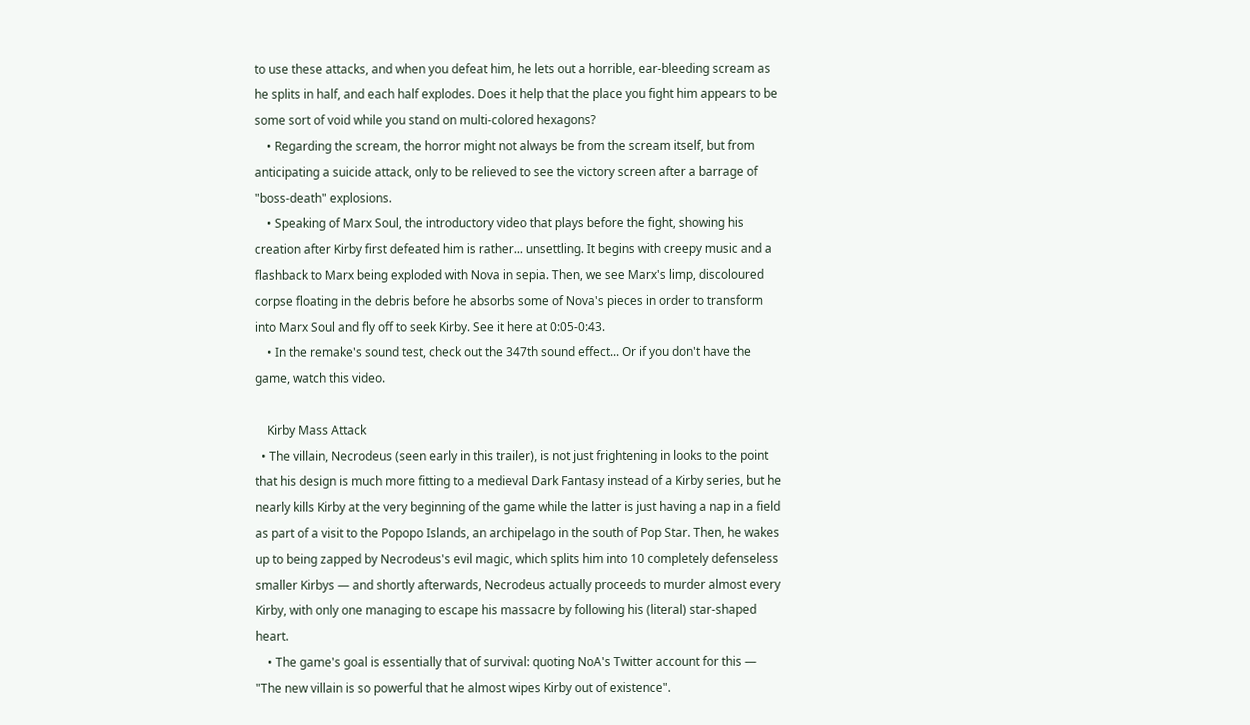to use these attacks, and when you defeat him, he lets out a horrible, ear-bleeding scream as he splits in half, and each half explodes. Does it help that the place you fight him appears to be some sort of void while you stand on multi-colored hexagons?
    • Regarding the scream, the horror might not always be from the scream itself, but from anticipating a suicide attack, only to be relieved to see the victory screen after a barrage of "boss-death" explosions.
    • Speaking of Marx Soul, the introductory video that plays before the fight, showing his creation after Kirby first defeated him is rather... unsettling. It begins with creepy music and a flashback to Marx being exploded with Nova in sepia. Then, we see Marx's limp, discoloured corpse floating in the debris before he absorbs some of Nova's pieces in order to transform into Marx Soul and fly off to seek Kirby. See it here at 0:05-0:43.
    • In the remake's sound test, check out the 347th sound effect... Or if you don't have the game, watch this video.

    Kirby Mass Attack
  • The villain, Necrodeus (seen early in this trailer), is not just frightening in looks to the point that his design is much more fitting to a medieval Dark Fantasy instead of a Kirby series, but he nearly kills Kirby at the very beginning of the game while the latter is just having a nap in a field as part of a visit to the Popopo Islands, an archipelago in the south of Pop Star. Then, he wakes up to being zapped by Necrodeus's evil magic, which splits him into 10 completely defenseless smaller Kirbys — and shortly afterwards, Necrodeus actually proceeds to murder almost every Kirby, with only one managing to escape his massacre by following his (literal) star-shaped heart.
    • The game's goal is essentially that of survival: quoting NoA's Twitter account for this — "The new villain is so powerful that he almost wipes Kirby out of existence".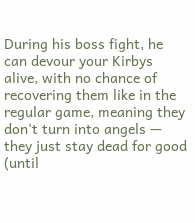During his boss fight, he can devour your Kirbys alive, with no chance of recovering them like in the regular game, meaning they don't turn into angels — they just stay dead for good (until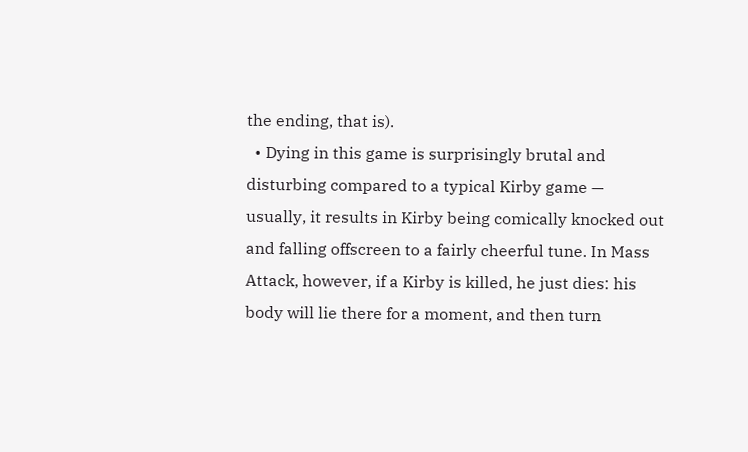the ending, that is).
  • Dying in this game is surprisingly brutal and disturbing compared to a typical Kirby game — usually, it results in Kirby being comically knocked out and falling offscreen to a fairly cheerful tune. In Mass Attack, however, if a Kirby is killed, he just dies: his body will lie there for a moment, and then turn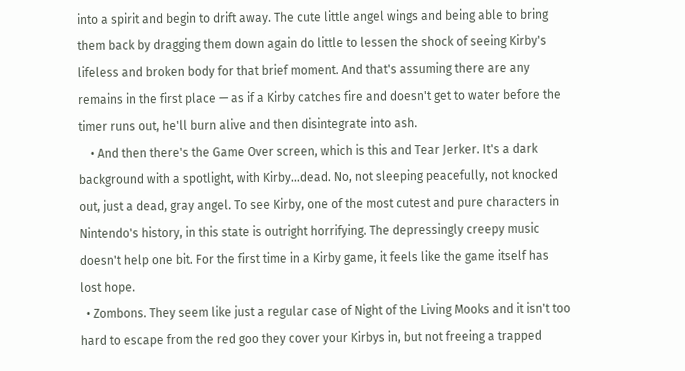into a spirit and begin to drift away. The cute little angel wings and being able to bring them back by dragging them down again do little to lessen the shock of seeing Kirby's lifeless and broken body for that brief moment. And that's assuming there are any remains in the first place — as if a Kirby catches fire and doesn't get to water before the timer runs out, he'll burn alive and then disintegrate into ash.
    • And then there's the Game Over screen, which is this and Tear Jerker. It's a dark background with a spotlight, with Kirby...dead. No, not sleeping peacefully, not knocked out, just a dead, gray angel. To see Kirby, one of the most cutest and pure characters in Nintendo's history, in this state is outright horrifying. The depressingly creepy music doesn't help one bit. For the first time in a Kirby game, it feels like the game itself has lost hope.
  • Zombons. They seem like just a regular case of Night of the Living Mooks and it isn't too hard to escape from the red goo they cover your Kirbys in, but not freeing a trapped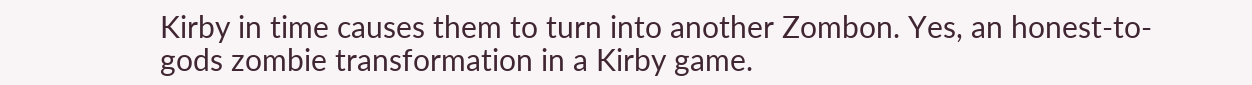Kirby in time causes them to turn into another Zombon. Yes, an honest-to-gods zombie transformation in a Kirby game.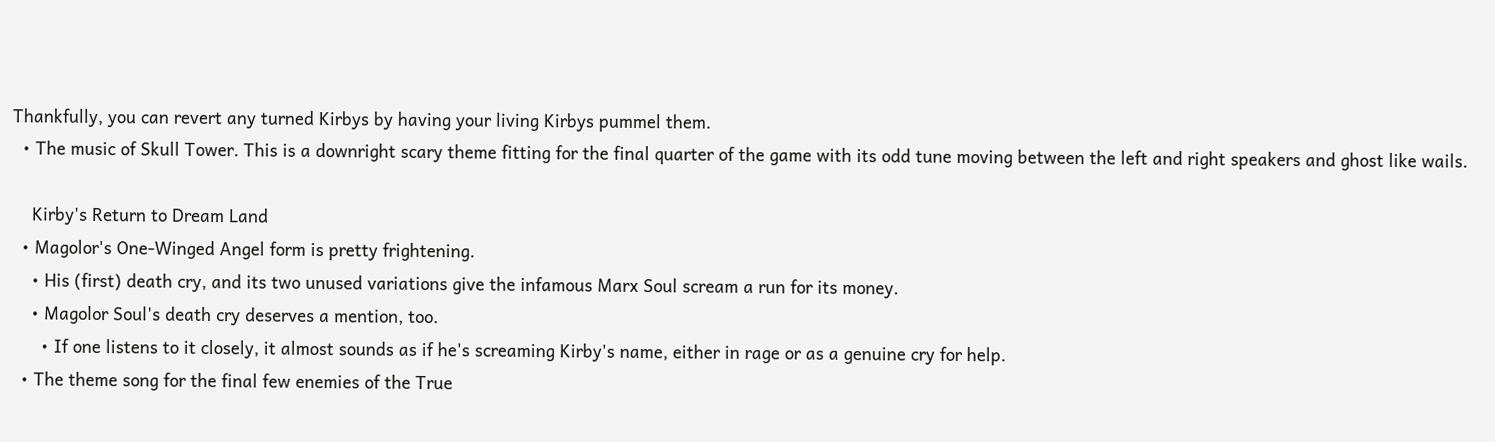Thankfully, you can revert any turned Kirbys by having your living Kirbys pummel them.
  • The music of Skull Tower. This is a downright scary theme fitting for the final quarter of the game with its odd tune moving between the left and right speakers and ghost like wails.

    Kirby's Return to Dream Land
  • Magolor's One-Winged Angel form is pretty frightening.
    • His (first) death cry, and its two unused variations give the infamous Marx Soul scream a run for its money.
    • Magolor Soul's death cry deserves a mention, too.
      • If one listens to it closely, it almost sounds as if he's screaming Kirby's name, either in rage or as a genuine cry for help.
  • The theme song for the final few enemies of the True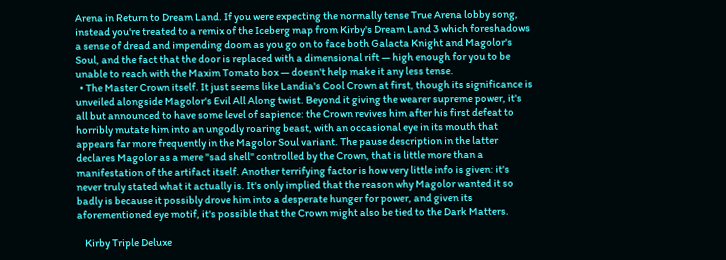Arena in Return to Dream Land. If you were expecting the normally tense True Arena lobby song, instead you're treated to a remix of the Iceberg map from Kirby's Dream Land 3 which foreshadows a sense of dread and impending doom as you go on to face both Galacta Knight and Magolor's Soul, and the fact that the door is replaced with a dimensional rift — high enough for you to be unable to reach with the Maxim Tomato box — doesn't help make it any less tense.
  • The Master Crown itself. It just seems like Landia's Cool Crown at first, though its significance is unveiled alongside Magolor's Evil All Along twist. Beyond it giving the wearer supreme power, it's all but announced to have some level of sapience: the Crown revives him after his first defeat to horribly mutate him into an ungodly roaring beast, with an occasional eye in its mouth that appears far more frequently in the Magolor Soul variant. The pause description in the latter declares Magolor as a mere "sad shell" controlled by the Crown, that is little more than a manifestation of the artifact itself. Another terrifying factor is how very little info is given: it's never truly stated what it actually is. It's only implied that the reason why Magolor wanted it so badly is because it possibly drove him into a desperate hunger for power, and given its aforementioned eye motif, it's possible that the Crown might also be tied to the Dark Matters.

    Kirby Triple Deluxe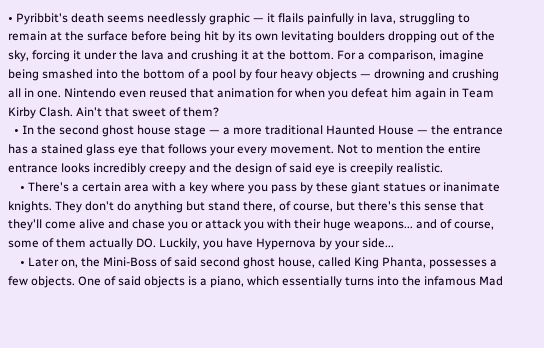• Pyribbit's death seems needlessly graphic — it flails painfully in lava, struggling to remain at the surface before being hit by its own levitating boulders dropping out of the sky, forcing it under the lava and crushing it at the bottom. For a comparison, imagine being smashed into the bottom of a pool by four heavy objects — drowning and crushing all in one. Nintendo even reused that animation for when you defeat him again in Team Kirby Clash. Ain't that sweet of them?
  • In the second ghost house stage — a more traditional Haunted House — the entrance has a stained glass eye that follows your every movement. Not to mention the entire entrance looks incredibly creepy and the design of said eye is creepily realistic.
    • There's a certain area with a key where you pass by these giant statues or inanimate knights. They don't do anything but stand there, of course, but there's this sense that they'll come alive and chase you or attack you with their huge weapons... and of course, some of them actually DO. Luckily, you have Hypernova by your side...
    • Later on, the Mini-Boss of said second ghost house, called King Phanta, possesses a few objects. One of said objects is a piano, which essentially turns into the infamous Mad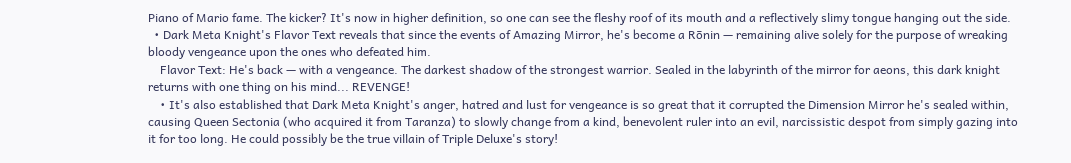Piano of Mario fame. The kicker? It's now in higher definition, so one can see the fleshy roof of its mouth and a reflectively slimy tongue hanging out the side.
  • Dark Meta Knight's Flavor Text reveals that since the events of Amazing Mirror, he's become a Rōnin — remaining alive solely for the purpose of wreaking bloody vengeance upon the ones who defeated him.
    Flavor Text: He's back — with a vengeance. The darkest shadow of the strongest warrior. Sealed in the labyrinth of the mirror for aeons, this dark knight returns with one thing on his mind... REVENGE!
    • It's also established that Dark Meta Knight's anger, hatred and lust for vengeance is so great that it corrupted the Dimension Mirror he's sealed within, causing Queen Sectonia (who acquired it from Taranza) to slowly change from a kind, benevolent ruler into an evil, narcissistic despot from simply gazing into it for too long. He could possibly be the true villain of Triple Deluxe's story!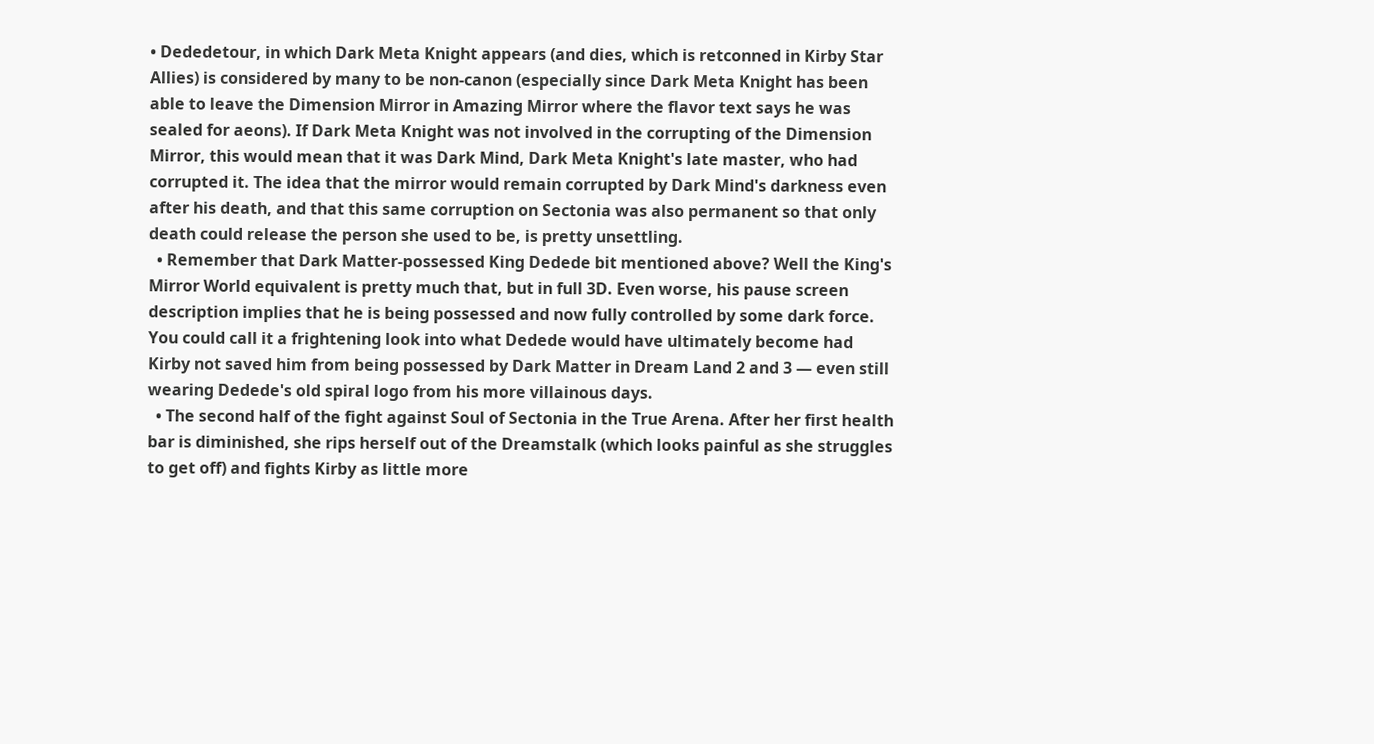• Dededetour, in which Dark Meta Knight appears (and dies, which is retconned in Kirby Star Allies) is considered by many to be non-canon (especially since Dark Meta Knight has been able to leave the Dimension Mirror in Amazing Mirror where the flavor text says he was sealed for aeons). If Dark Meta Knight was not involved in the corrupting of the Dimension Mirror, this would mean that it was Dark Mind, Dark Meta Knight's late master, who had corrupted it. The idea that the mirror would remain corrupted by Dark Mind's darkness even after his death, and that this same corruption on Sectonia was also permanent so that only death could release the person she used to be, is pretty unsettling.
  • Remember that Dark Matter-possessed King Dedede bit mentioned above? Well the King's Mirror World equivalent is pretty much that, but in full 3D. Even worse, his pause screen description implies that he is being possessed and now fully controlled by some dark force. You could call it a frightening look into what Dedede would have ultimately become had Kirby not saved him from being possessed by Dark Matter in Dream Land 2 and 3 — even still wearing Dedede's old spiral logo from his more villainous days.
  • The second half of the fight against Soul of Sectonia in the True Arena. After her first health bar is diminished, she rips herself out of the Dreamstalk (which looks painful as she struggles to get off) and fights Kirby as little more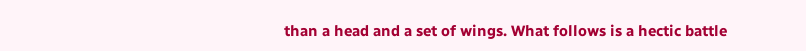than a head and a set of wings. What follows is a hectic battle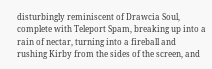disturbingly reminiscent of Drawcia Soul, complete with Teleport Spam, breaking up into a rain of nectar, turning into a fireball and rushing Kirby from the sides of the screen, and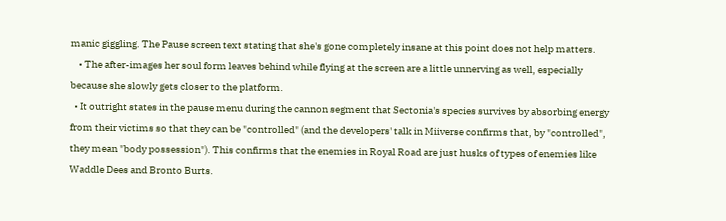manic giggling. The Pause screen text stating that she's gone completely insane at this point does not help matters.
    • The after-images her soul form leaves behind while flying at the screen are a little unnerving as well, especially because she slowly gets closer to the platform.
  • It outright states in the pause menu during the cannon segment that Sectonia's species survives by absorbing energy from their victims so that they can be "controlled" (and the developers' talk in Miiverse confirms that, by "controlled", they mean "body possession"). This confirms that the enemies in Royal Road are just husks of types of enemies like Waddle Dees and Bronto Burts.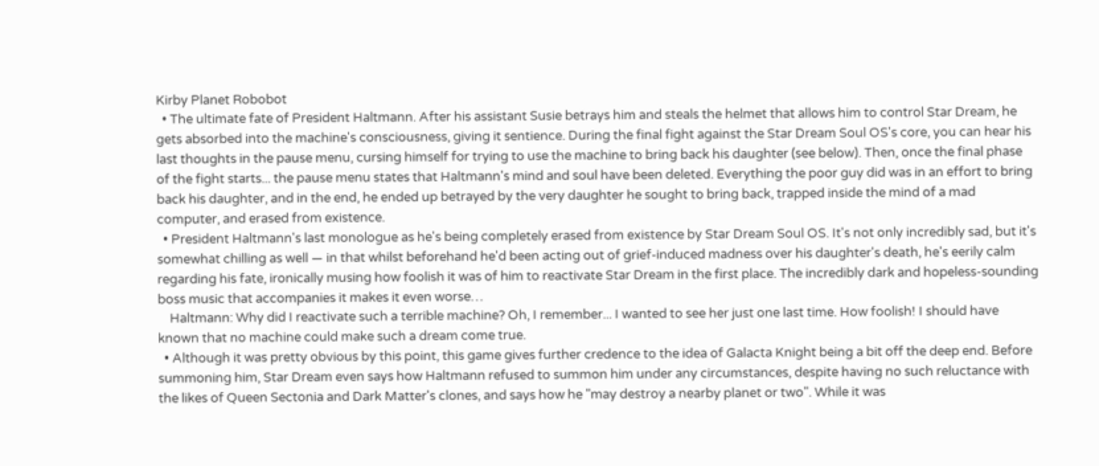Kirby Planet Robobot
  • The ultimate fate of President Haltmann. After his assistant Susie betrays him and steals the helmet that allows him to control Star Dream, he gets absorbed into the machine's consciousness, giving it sentience. During the final fight against the Star Dream Soul OS's core, you can hear his last thoughts in the pause menu, cursing himself for trying to use the machine to bring back his daughter (see below). Then, once the final phase of the fight starts... the pause menu states that Haltmann's mind and soul have been deleted. Everything the poor guy did was in an effort to bring back his daughter, and in the end, he ended up betrayed by the very daughter he sought to bring back, trapped inside the mind of a mad computer, and erased from existence.
  • President Haltmann's last monologue as he's being completely erased from existence by Star Dream Soul OS. It's not only incredibly sad, but it's somewhat chilling as well — in that whilst beforehand he'd been acting out of grief-induced madness over his daughter's death, he's eerily calm regarding his fate, ironically musing how foolish it was of him to reactivate Star Dream in the first place. The incredibly dark and hopeless-sounding boss music that accompanies it makes it even worse…
    Haltmann: Why did I reactivate such a terrible machine? Oh, I remember... I wanted to see her just one last time. How foolish! I should have known that no machine could make such a dream come true.
  • Although it was pretty obvious by this point, this game gives further credence to the idea of Galacta Knight being a bit off the deep end. Before summoning him, Star Dream even says how Haltmann refused to summon him under any circumstances, despite having no such reluctance with the likes of Queen Sectonia and Dark Matter's clones, and says how he "may destroy a nearby planet or two". While it was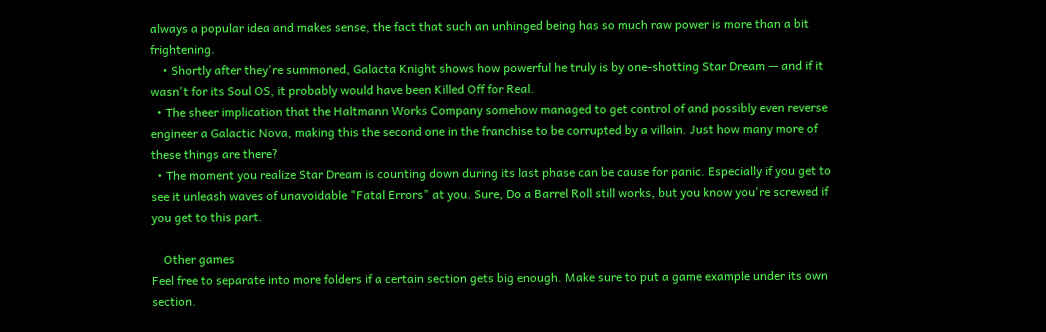always a popular idea and makes sense, the fact that such an unhinged being has so much raw power is more than a bit frightening.
    • Shortly after they're summoned, Galacta Knight shows how powerful he truly is by one-shotting Star Dream — and if it wasn't for its Soul OS, it probably would have been Killed Off for Real.
  • The sheer implication that the Haltmann Works Company somehow managed to get control of and possibly even reverse engineer a Galactic Nova, making this the second one in the franchise to be corrupted by a villain. Just how many more of these things are there?
  • The moment you realize Star Dream is counting down during its last phase can be cause for panic. Especially if you get to see it unleash waves of unavoidable "Fatal Errors" at you. Sure, Do a Barrel Roll still works, but you know you're screwed if you get to this part.

    Other games
Feel free to separate into more folders if a certain section gets big enough. Make sure to put a game example under its own section.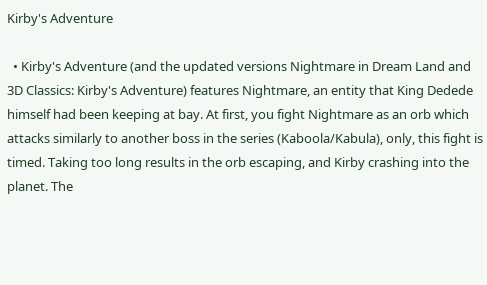Kirby's Adventure

  • Kirby's Adventure (and the updated versions Nightmare in Dream Land and 3D Classics: Kirby's Adventure) features Nightmare, an entity that King Dedede himself had been keeping at bay. At first, you fight Nightmare as an orb which attacks similarly to another boss in the series (Kaboola/Kabula), only, this fight is timed. Taking too long results in the orb escaping, and Kirby crashing into the planet. The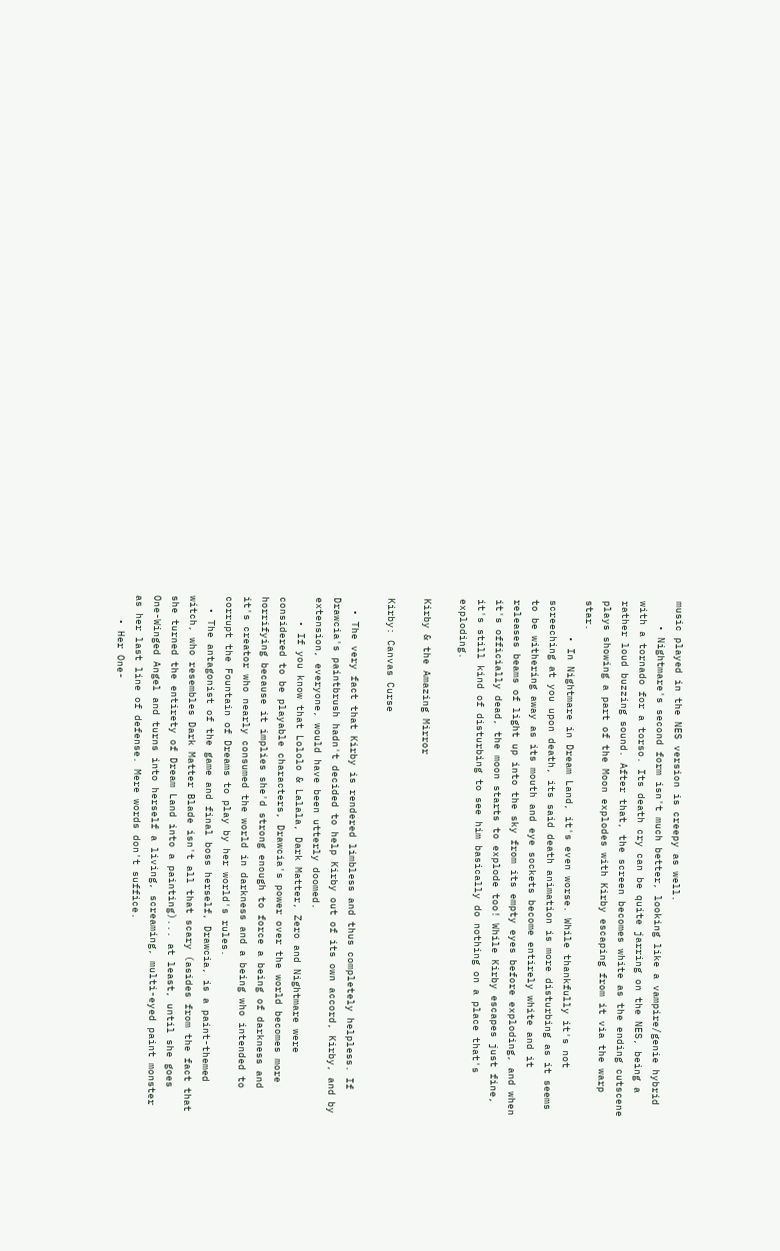music played in the NES version is creepy as well.
    • Nightmare's second form isn't much better, looking like a vampire/genie hybrid with a tornado for a torso. Its death cry can be quite jarring on the NES, being a rather loud buzzing sound. After that, the screen becomes white as the ending cutscene plays showing a part of the Moon explodes with Kirby escaping from it via the warp star.
      • In Nightmare in Dream Land, it's even worse. While thankfully it's not screeching at you upon death, its said death animation is more disturbing as it seems to be withering away as its mouth and eye sockets become entirely white and it releases beams of light up into the sky from its empty eyes before exploding, and when it's officially dead, the moon starts to explode too! While Kirby escapes just fine, it's still kind of disturbing to see him basically do nothing on a place that's exploding.

Kirby & the Amazing Mirror

Kirby: Canvas Curse

  • The very fact that Kirby is rendered limbless and thus completely helpless. If Drawcia's paintbrush hadn't decided to help Kirby out of its own accord, Kirby, and by extension, everyone, would have been utterly doomed.
    • If you know that Lololo & Lalala, Dark Matter, Zero and Nightmare were considered to be playable characters, Drawcia's power over the world becomes more horrifying because it implies she'd strong enough to force a being of darkness and it's creator who nearly consumed the world in darkness and a being who intended to corrupt the Fountain of Dreams to play by her world's rules.
  • The antagonist of the game and final boss herself, Drawcia, is a paint-themed witch, who resembles Dark Matter Blade isn't all that scary (asides from the fact that she turned the entirety of Dream Land into a painting)... at least, until she goes One-Winged Angel and turns into herself a living, screaming, multi-eyed paint monster as her last line of defense. Mere words don't suffice.
    • Her One-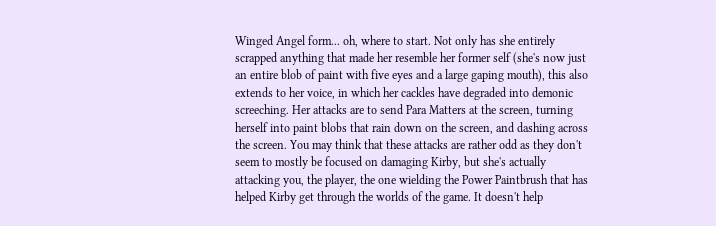Winged Angel form... oh, where to start. Not only has she entirely scrapped anything that made her resemble her former self (she's now just an entire blob of paint with five eyes and a large gaping mouth), this also extends to her voice, in which her cackles have degraded into demonic screeching. Her attacks are to send Para Matters at the screen, turning herself into paint blobs that rain down on the screen, and dashing across the screen. You may think that these attacks are rather odd as they don't seem to mostly be focused on damaging Kirby, but she's actually attacking you, the player, the one wielding the Power Paintbrush that has helped Kirby get through the worlds of the game. It doesn't help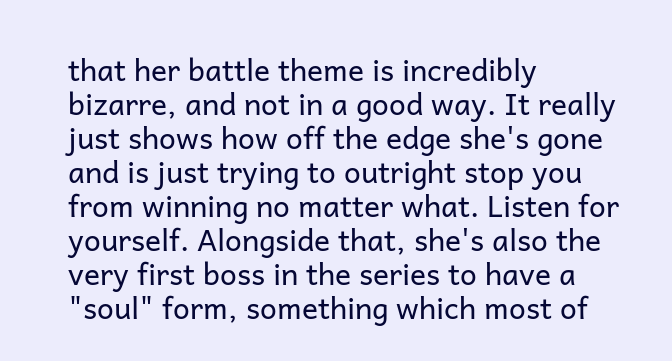that her battle theme is incredibly bizarre, and not in a good way. It really just shows how off the edge she's gone and is just trying to outright stop you from winning no matter what. Listen for yourself. Alongside that, she's also the very first boss in the series to have a "soul" form, something which most of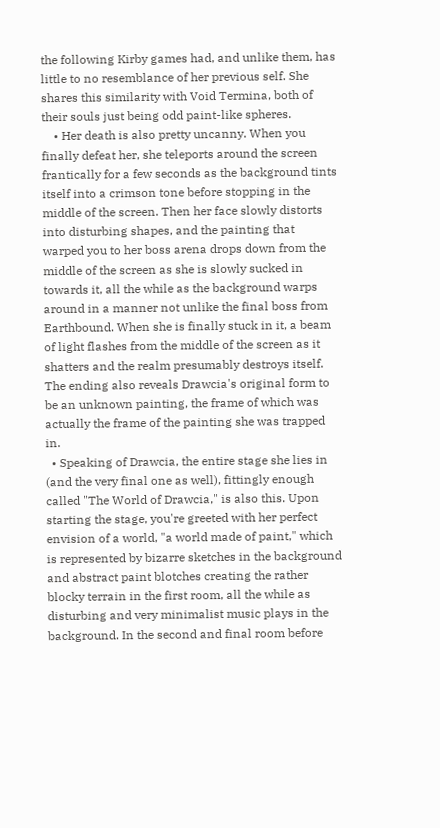the following Kirby games had, and unlike them, has little to no resemblance of her previous self. She shares this similarity with Void Termina, both of their souls just being odd paint-like spheres.
    • Her death is also pretty uncanny. When you finally defeat her, she teleports around the screen frantically for a few seconds as the background tints itself into a crimson tone before stopping in the middle of the screen. Then her face slowly distorts into disturbing shapes, and the painting that warped you to her boss arena drops down from the middle of the screen as she is slowly sucked in towards it, all the while as the background warps around in a manner not unlike the final boss from Earthbound. When she is finally stuck in it, a beam of light flashes from the middle of the screen as it shatters and the realm presumably destroys itself. The ending also reveals Drawcia's original form to be an unknown painting, the frame of which was actually the frame of the painting she was trapped in.
  • Speaking of Drawcia, the entire stage she lies in (and the very final one as well), fittingly enough called "The World of Drawcia," is also this. Upon starting the stage, you're greeted with her perfect envision of a world, "a world made of paint," which is represented by bizarre sketches in the background and abstract paint blotches creating the rather blocky terrain in the first room, all the while as disturbing and very minimalist music plays in the background. In the second and final room before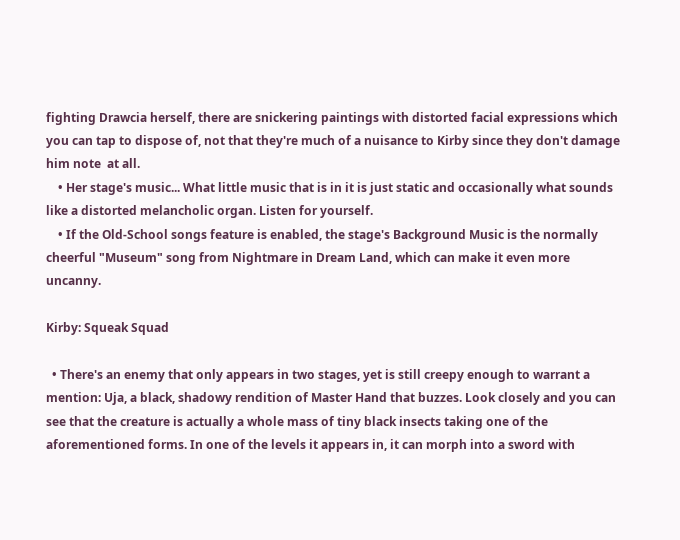fighting Drawcia herself, there are snickering paintings with distorted facial expressions which you can tap to dispose of, not that they're much of a nuisance to Kirby since they don't damage him note  at all.
    • Her stage's music... What little music that is in it is just static and occasionally what sounds like a distorted melancholic organ. Listen for yourself.
    • If the Old-School songs feature is enabled, the stage's Background Music is the normally cheerful "Museum" song from Nightmare in Dream Land, which can make it even more uncanny.

Kirby: Squeak Squad

  • There's an enemy that only appears in two stages, yet is still creepy enough to warrant a mention: Uja, a black, shadowy rendition of Master Hand that buzzes. Look closely and you can see that the creature is actually a whole mass of tiny black insects taking one of the aforementioned forms. In one of the levels it appears in, it can morph into a sword with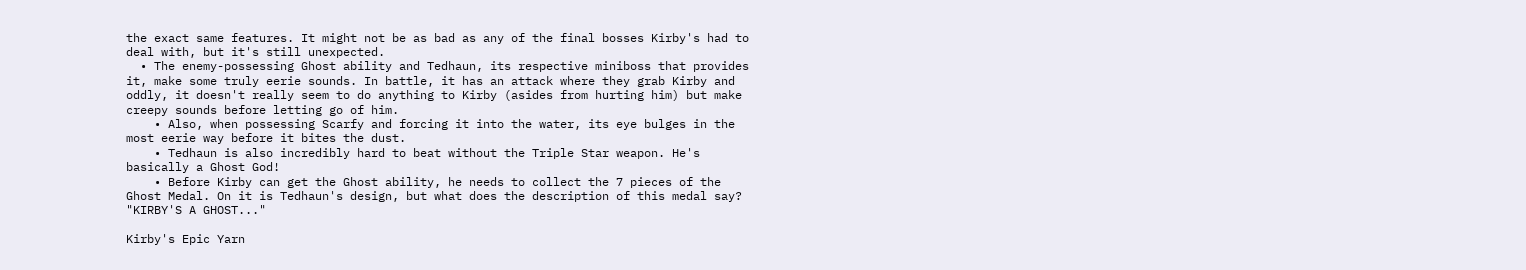the exact same features. It might not be as bad as any of the final bosses Kirby's had to deal with, but it's still unexpected.
  • The enemy-possessing Ghost ability and Tedhaun, its respective miniboss that provides it, make some truly eerie sounds. In battle, it has an attack where they grab Kirby and oddly, it doesn't really seem to do anything to Kirby (asides from hurting him) but make creepy sounds before letting go of him.
    • Also, when possessing Scarfy and forcing it into the water, its eye bulges in the most eerie way before it bites the dust.
    • Tedhaun is also incredibly hard to beat without the Triple Star weapon. He's basically a Ghost God!
    • Before Kirby can get the Ghost ability, he needs to collect the 7 pieces of the Ghost Medal. On it is Tedhaun's design, but what does the description of this medal say? "KIRBY'S A GHOST..."

Kirby's Epic Yarn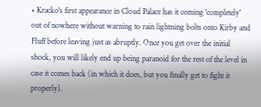• Kracko's first appearance in Cloud Palace has it coming 'completely' out of nowhere without warning to rain lightning bolts onto Kirby and Fluff before leaving just as abruptly. Once you get over the initial shock, you will likely end up being paranoid for the rest of the level in case it comes back (in which it does, but you finally get to fight it properly).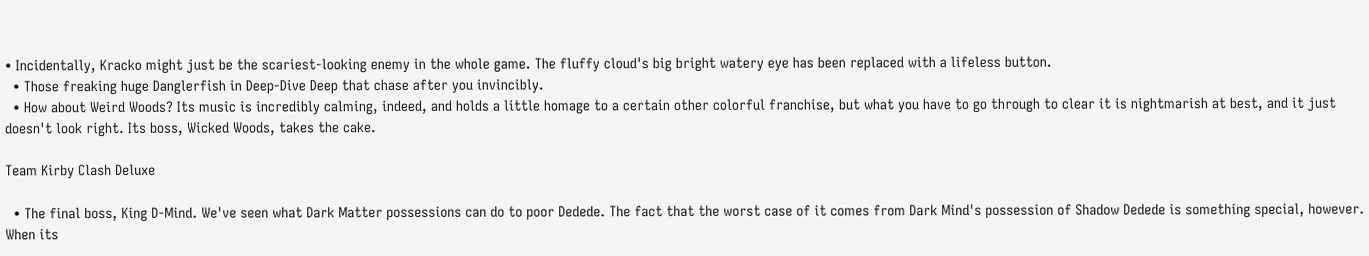• Incidentally, Kracko might just be the scariest-looking enemy in the whole game. The fluffy cloud's big bright watery eye has been replaced with a lifeless button.
  • Those freaking huge Danglerfish in Deep-Dive Deep that chase after you invincibly.
  • How about Weird Woods? Its music is incredibly calming, indeed, and holds a little homage to a certain other colorful franchise, but what you have to go through to clear it is nightmarish at best, and it just doesn't look right. Its boss, Wicked Woods, takes the cake.

Team Kirby Clash Deluxe

  • The final boss, King D-Mind. We've seen what Dark Matter possessions can do to poor Dedede. The fact that the worst case of it comes from Dark Mind's possession of Shadow Dedede is something special, however. When its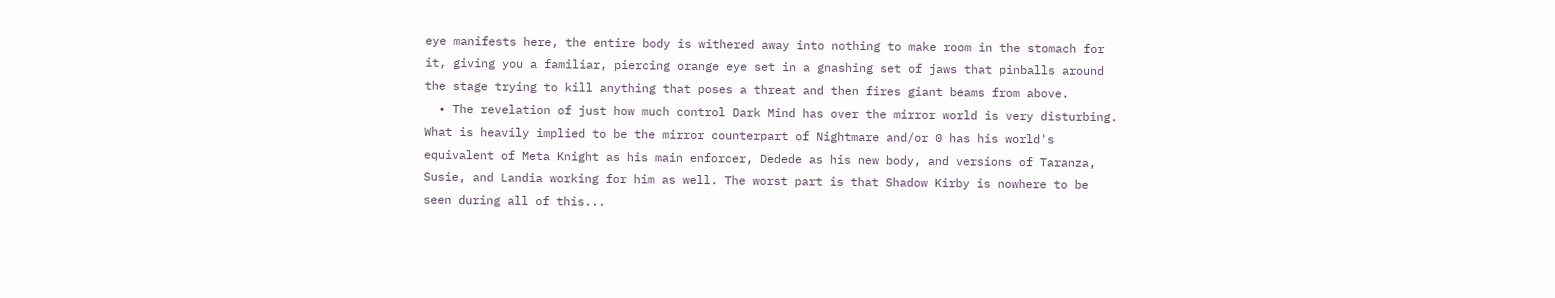eye manifests here, the entire body is withered away into nothing to make room in the stomach for it, giving you a familiar, piercing orange eye set in a gnashing set of jaws that pinballs around the stage trying to kill anything that poses a threat and then fires giant beams from above.
  • The revelation of just how much control Dark Mind has over the mirror world is very disturbing. What is heavily implied to be the mirror counterpart of Nightmare and/or 0 has his world's equivalent of Meta Knight as his main enforcer, Dedede as his new body, and versions of Taranza, Susie, and Landia working for him as well. The worst part is that Shadow Kirby is nowhere to be seen during all of this...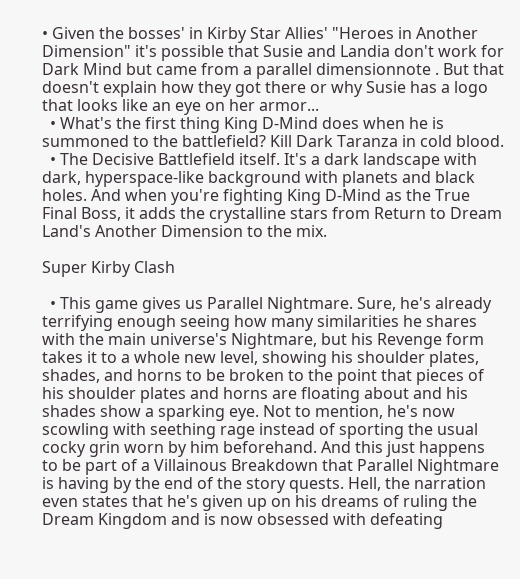• Given the bosses' in Kirby Star Allies' "Heroes in Another Dimension" it's possible that Susie and Landia don't work for Dark Mind but came from a parallel dimensionnote . But that doesn't explain how they got there or why Susie has a logo that looks like an eye on her armor...
  • What's the first thing King D-Mind does when he is summoned to the battlefield? Kill Dark Taranza in cold blood.
  • The Decisive Battlefield itself. It's a dark landscape with dark, hyperspace-like background with planets and black holes. And when you're fighting King D-Mind as the True Final Boss, it adds the crystalline stars from Return to Dream Land's Another Dimension to the mix.

Super Kirby Clash

  • This game gives us Parallel Nightmare. Sure, he's already terrifying enough seeing how many similarities he shares with the main universe's Nightmare, but his Revenge form takes it to a whole new level, showing his shoulder plates, shades, and horns to be broken to the point that pieces of his shoulder plates and horns are floating about and his shades show a sparking eye. Not to mention, he's now scowling with seething rage instead of sporting the usual cocky grin worn by him beforehand. And this just happens to be part of a Villainous Breakdown that Parallel Nightmare is having by the end of the story quests. Hell, the narration even states that he's given up on his dreams of ruling the Dream Kingdom and is now obsessed with defeating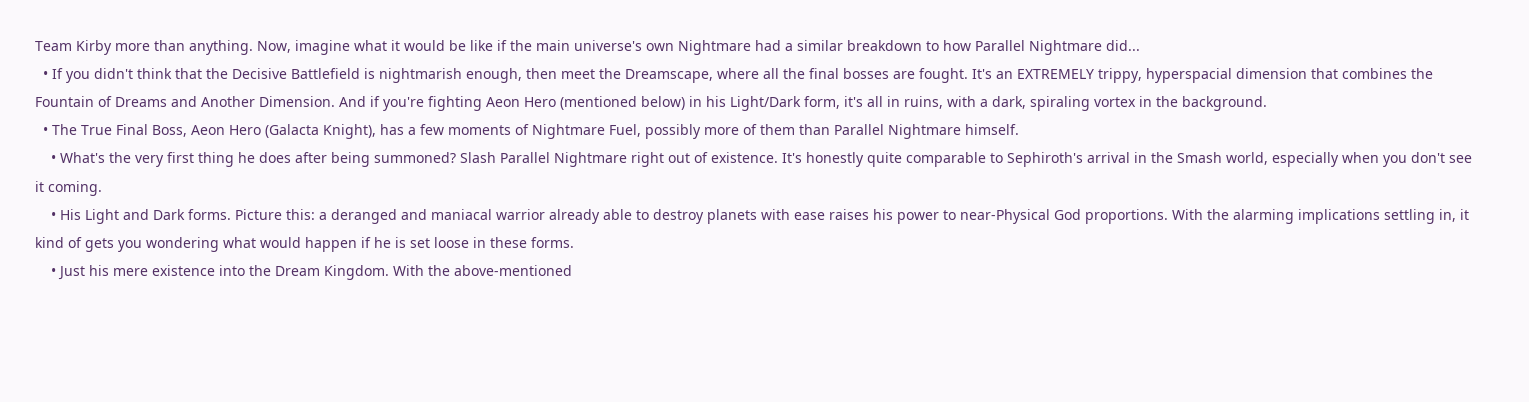Team Kirby more than anything. Now, imagine what it would be like if the main universe's own Nightmare had a similar breakdown to how Parallel Nightmare did...
  • If you didn't think that the Decisive Battlefield is nightmarish enough, then meet the Dreamscape, where all the final bosses are fought. It's an EXTREMELY trippy, hyperspacial dimension that combines the Fountain of Dreams and Another Dimension. And if you're fighting Aeon Hero (mentioned below) in his Light/Dark form, it's all in ruins, with a dark, spiraling vortex in the background.
  • The True Final Boss, Aeon Hero (Galacta Knight), has a few moments of Nightmare Fuel, possibly more of them than Parallel Nightmare himself.
    • What's the very first thing he does after being summoned? Slash Parallel Nightmare right out of existence. It's honestly quite comparable to Sephiroth's arrival in the Smash world, especially when you don't see it coming.
    • His Light and Dark forms. Picture this: a deranged and maniacal warrior already able to destroy planets with ease raises his power to near-Physical God proportions. With the alarming implications settling in, it kind of gets you wondering what would happen if he is set loose in these forms.
    • Just his mere existence into the Dream Kingdom. With the above-mentioned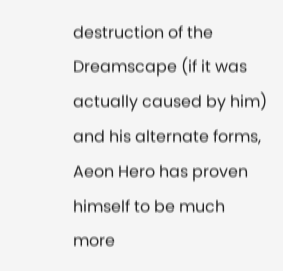destruction of the Dreamscape (if it was actually caused by him) and his alternate forms, Aeon Hero has proven himself to be much more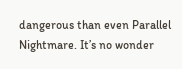dangerous than even Parallel Nightmare. It’s no wonder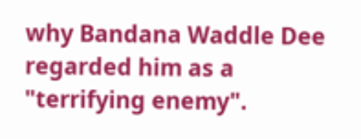why Bandana Waddle Dee regarded him as a "terrifying enemy".